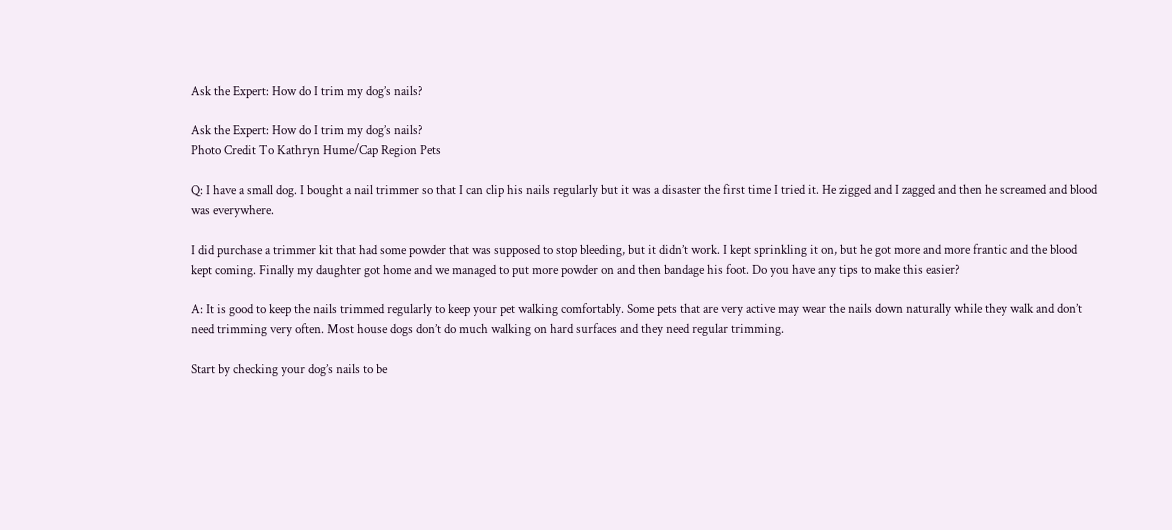Ask the Expert: How do I trim my dog’s nails?

Ask the Expert: How do I trim my dog’s nails?
Photo Credit To Kathryn Hume/Cap Region Pets

Q: I have a small dog. I bought a nail trimmer so that I can clip his nails regularly but it was a disaster the first time I tried it. He zigged and I zagged and then he screamed and blood was everywhere.

I did purchase a trimmer kit that had some powder that was supposed to stop bleeding, but it didn’t work. I kept sprinkling it on, but he got more and more frantic and the blood kept coming. Finally my daughter got home and we managed to put more powder on and then bandage his foot. Do you have any tips to make this easier?

A: It is good to keep the nails trimmed regularly to keep your pet walking comfortably. Some pets that are very active may wear the nails down naturally while they walk and don’t need trimming very often. Most house dogs don’t do much walking on hard surfaces and they need regular trimming.

Start by checking your dog’s nails to be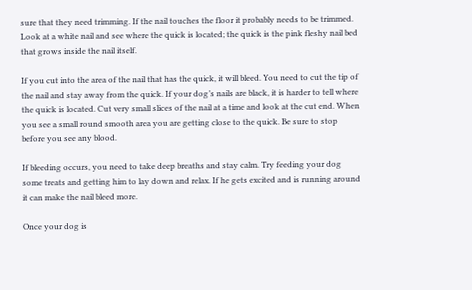sure that they need trimming. If the nail touches the floor it probably needs to be trimmed. Look at a white nail and see where the quick is located; the quick is the pink fleshy nail bed that grows inside the nail itself.

If you cut into the area of the nail that has the quick, it will bleed. You need to cut the tip of the nail and stay away from the quick. If your dog’s nails are black, it is harder to tell where the quick is located. Cut very small slices of the nail at a time and look at the cut end. When you see a small round smooth area you are getting close to the quick. Be sure to stop before you see any blood.

If bleeding occurs, you need to take deep breaths and stay calm. Try feeding your dog some treats and getting him to lay down and relax. If he gets excited and is running around it can make the nail bleed more.

Once your dog is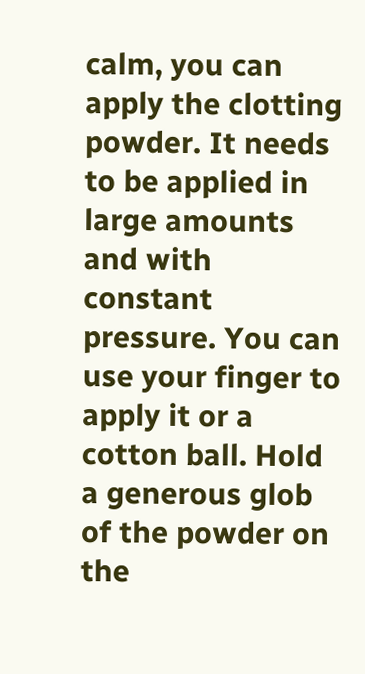calm, you can apply the clotting powder. It needs to be applied in large amounts and with constant pressure. You can use your finger to apply it or a cotton ball. Hold a generous glob of the powder on the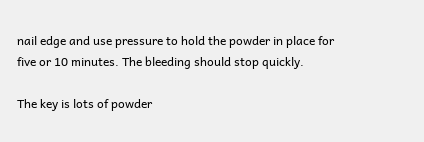nail edge and use pressure to hold the powder in place for five or 10 minutes. The bleeding should stop quickly.

The key is lots of powder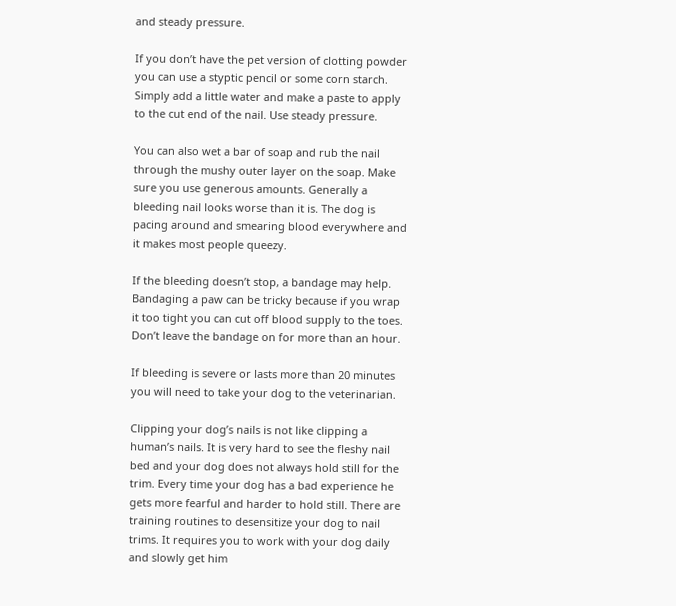and steady pressure.

If you don’t have the pet version of clotting powder you can use a styptic pencil or some corn starch. Simply add a little water and make a paste to apply to the cut end of the nail. Use steady pressure.

You can also wet a bar of soap and rub the nail through the mushy outer layer on the soap. Make sure you use generous amounts. Generally a bleeding nail looks worse than it is. The dog is pacing around and smearing blood everywhere and it makes most people queezy.

If the bleeding doesn’t stop, a bandage may help. Bandaging a paw can be tricky because if you wrap it too tight you can cut off blood supply to the toes. Don’t leave the bandage on for more than an hour.

If bleeding is severe or lasts more than 20 minutes you will need to take your dog to the veterinarian.

Clipping your dog’s nails is not like clipping a human’s nails. It is very hard to see the fleshy nail bed and your dog does not always hold still for the trim. Every time your dog has a bad experience he gets more fearful and harder to hold still. There are training routines to desensitize your dog to nail trims. It requires you to work with your dog daily and slowly get him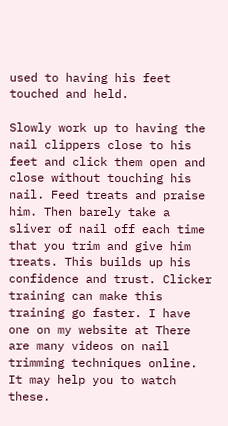used to having his feet touched and held.

Slowly work up to having the nail clippers close to his feet and click them open and close without touching his nail. Feed treats and praise him. Then barely take a sliver of nail off each time that you trim and give him treats. This builds up his confidence and trust. Clicker training can make this training go faster. I have one on my website at There are many videos on nail trimming techniques online. It may help you to watch these.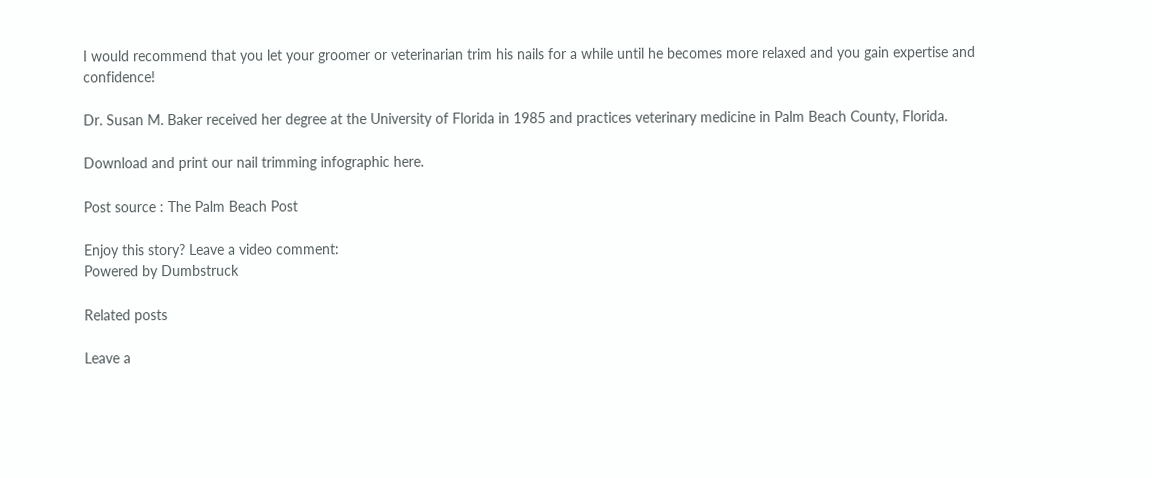I would recommend that you let your groomer or veterinarian trim his nails for a while until he becomes more relaxed and you gain expertise and confidence!

Dr. Susan M. Baker received her degree at the University of Florida in 1985 and practices veterinary medicine in Palm Beach County, Florida.

Download and print our nail trimming infographic here.

Post source : The Palm Beach Post

Enjoy this story? Leave a video comment:
Powered by Dumbstruck

Related posts

Leave a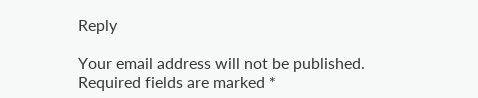Reply

Your email address will not be published. Required fields are marked *